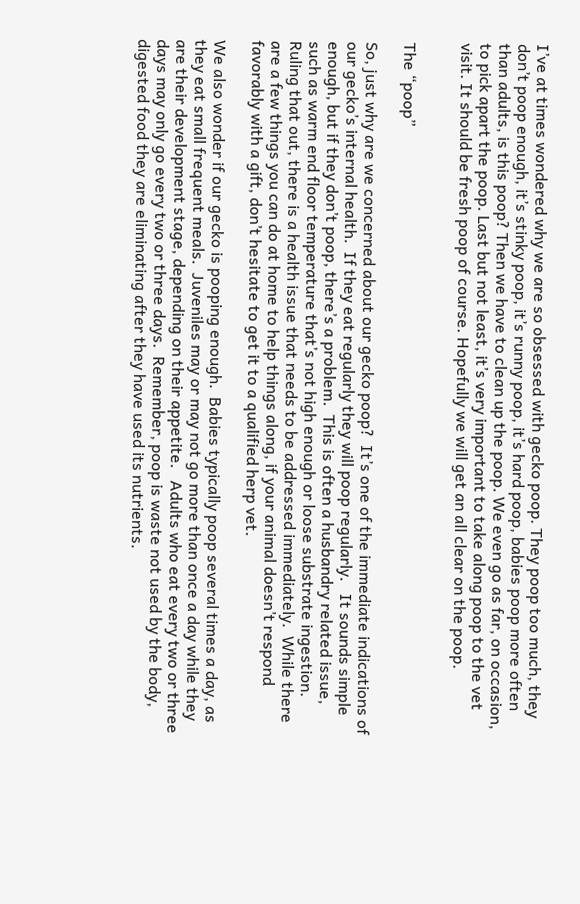I’ve at times wondered why we are so obsessed with gecko poop. They poop too much, they don’t poop enough, it’s stinky poop, it’s runny poop, it’s hard poop, babies poop more often than adults, is this poop? Then we have to clean up the poop. We even go as far, on occasion, to pick apart the poop. Last but not least, it’s very important to take along poop to the vet visit. It should be fresh poop of course. Hopefully we will get an all clear on the poop.


The “poop”

So, just why are we concerned about our gecko poop?  It’s one of the immediate indications of our gecko’s internal health.  If they eat regularly they will poop regularly.   It sounds simple enough, but if they don’t poop, there’s a problem.  This is often a husbandry related issue, such as warm end floor temperature that’s not high enough or loose substrate ingestion.  Ruling that out, there is a health issue that needs to be addressed immediately.  While there are a few things you can do at home to help things along, if your animal doesn’t respond favorably with a gift, don’t hesitate to get it to a qualified herp vet.

We also wonder if our gecko is pooping enough.  Babies typically poop several times a day, as they eat small frequent meals.  Juveniles may or may not go more than once a day while they are their development stage, depending on their appetite.   Adults who eat every two or three days may only go every two or three days.  Remember, poop is waste not used by the body, digested food they are eliminating after they have used its nutrients.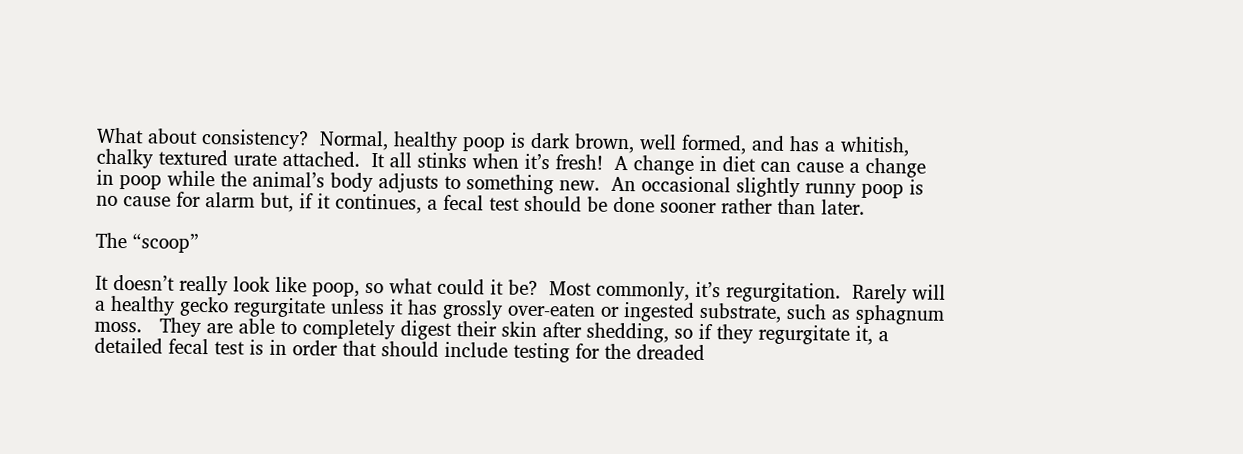What about consistency?  Normal, healthy poop is dark brown, well formed, and has a whitish, chalky textured urate attached.  It all stinks when it’s fresh!  A change in diet can cause a change in poop while the animal’s body adjusts to something new.  An occasional slightly runny poop is no cause for alarm but, if it continues, a fecal test should be done sooner rather than later.

The “scoop”

It doesn’t really look like poop, so what could it be?  Most commonly, it’s regurgitation.  Rarely will a healthy gecko regurgitate unless it has grossly over-eaten or ingested substrate, such as sphagnum moss.   They are able to completely digest their skin after shedding, so if they regurgitate it, a detailed fecal test is in order that should include testing for the dreaded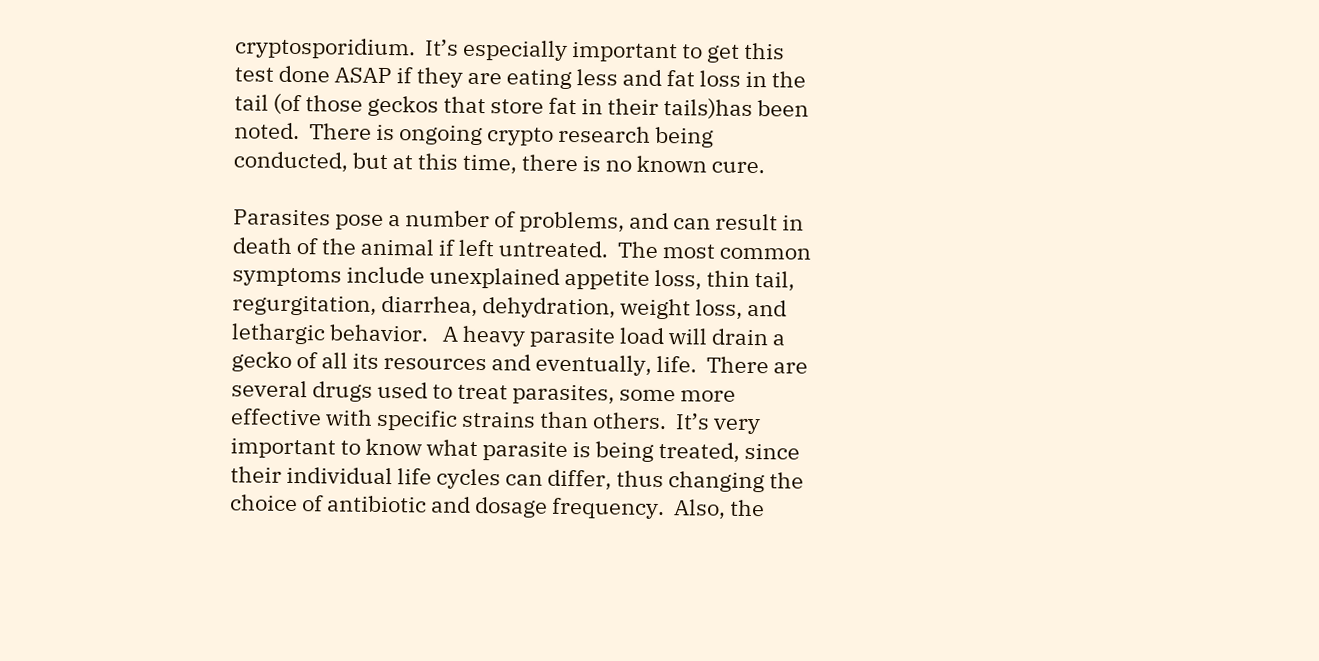cryptosporidium.  It’s especially important to get this test done ASAP if they are eating less and fat loss in the tail (of those geckos that store fat in their tails)has been noted.  There is ongoing crypto research being conducted, but at this time, there is no known cure.

Parasites pose a number of problems, and can result in death of the animal if left untreated.  The most common symptoms include unexplained appetite loss, thin tail, regurgitation, diarrhea, dehydration, weight loss, and lethargic behavior.   A heavy parasite load will drain a gecko of all its resources and eventually, life.  There are several drugs used to treat parasites, some more effective with specific strains than others.  It’s very important to know what parasite is being treated, since their individual life cycles can differ, thus changing the choice of antibiotic and dosage frequency.  Also, the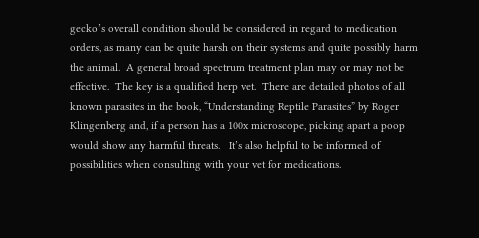gecko’s overall condition should be considered in regard to medication orders, as many can be quite harsh on their systems and quite possibly harm the animal.  A general broad spectrum treatment plan may or may not be effective.  The key is a qualified herp vet.  There are detailed photos of all known parasites in the book, “Understanding Reptile Parasites” by Roger Klingenberg and, if a person has a 100x microscope, picking apart a poop would show any harmful threats.   It’s also helpful to be informed of possibilities when consulting with your vet for medications.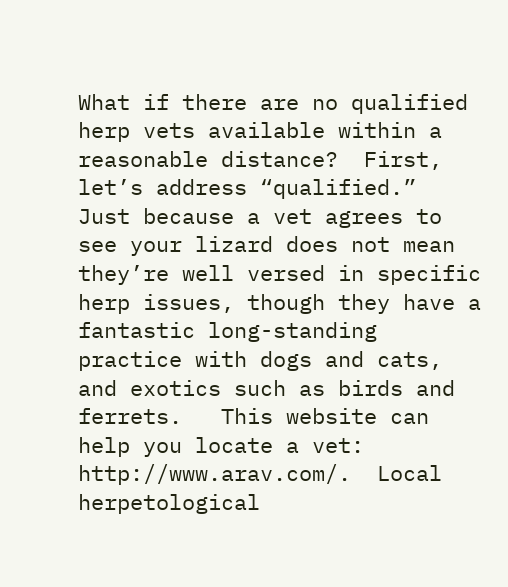What if there are no qualified herp vets available within a reasonable distance?  First, let’s address “qualified.”  Just because a vet agrees to see your lizard does not mean they’re well versed in specific herp issues, though they have a fantastic long-standing practice with dogs and cats, and exotics such as birds and ferrets.   This website can help you locate a vet:  http://www.arav.com/.  Local herpetological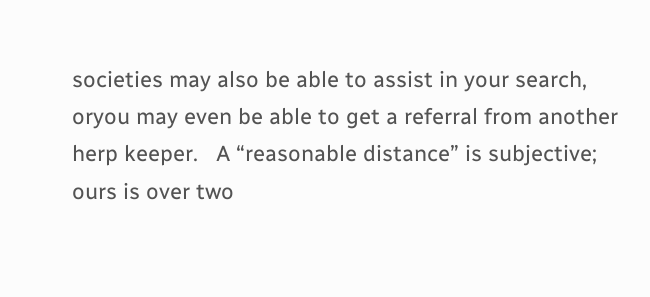societies may also be able to assist in your search, oryou may even be able to get a referral from another herp keeper.   A “reasonable distance” is subjective; ours is over two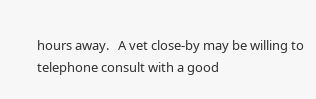hours away.   A vet close-by may be willing to telephone consult with a good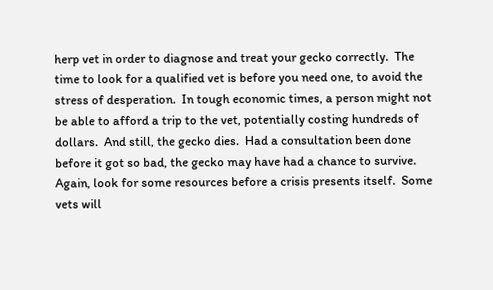herp vet in order to diagnose and treat your gecko correctly.  The time to look for a qualified vet is before you need one, to avoid the stress of desperation.  In tough economic times, a person might not be able to afford a trip to the vet, potentially costing hundreds of dollars.  And still, the gecko dies.  Had a consultation been done before it got so bad, the gecko may have had a chance to survive.  Again, look for some resources before a crisis presents itself.  Some vets will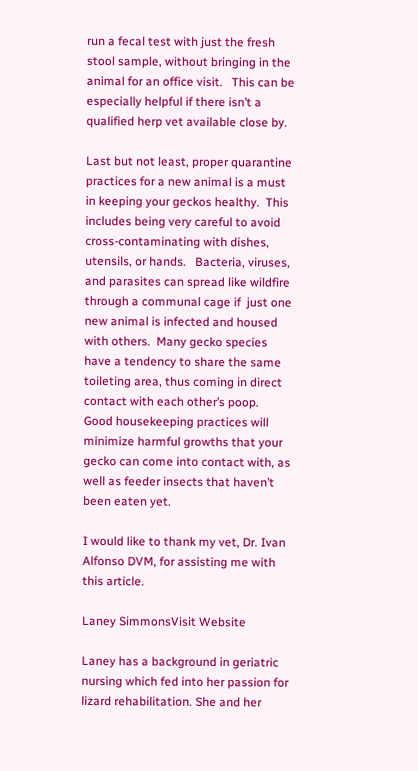run a fecal test with just the fresh stool sample, without bringing in the animal for an office visit.   This can be especially helpful if there isn’t a qualified herp vet available close by.

Last but not least, proper quarantine practices for a new animal is a must in keeping your geckos healthy.  This includes being very careful to avoid cross-contaminating with dishes, utensils, or hands.   Bacteria, viruses, and parasites can spread like wildfire through a communal cage if  just one new animal is infected and housed with others.  Many gecko species have a tendency to share the same toileting area, thus coming in direct contact with each other’s poop.  Good housekeeping practices will minimize harmful growths that your gecko can come into contact with, as well as feeder insects that haven’t been eaten yet.

I would like to thank my vet, Dr. Ivan Alfonso DVM, for assisting me with this article.

Laney SimmonsVisit Website

Laney has a background in geriatric nursing which fed into her passion for lizard rehabilitation. She and her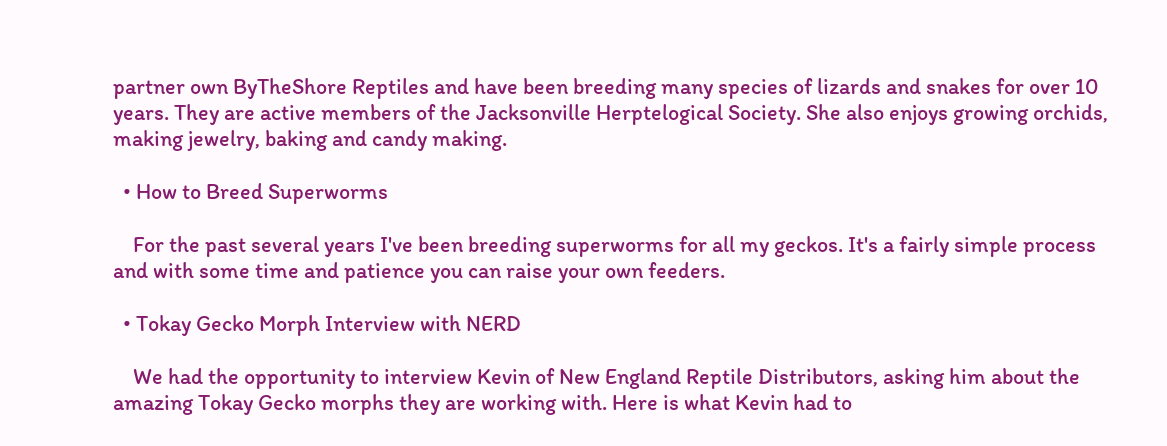partner own ByTheShore Reptiles and have been breeding many species of lizards and snakes for over 10 years. They are active members of the Jacksonville Herptelogical Society. She also enjoys growing orchids, making jewelry, baking and candy making.

  • How to Breed Superworms

    For the past several years I've been breeding superworms for all my geckos. It's a fairly simple process and with some time and patience you can raise your own feeders.

  • Tokay Gecko Morph Interview with NERD

    We had the opportunity to interview Kevin of New England Reptile Distributors, asking him about the amazing Tokay Gecko morphs they are working with. Here is what Kevin had to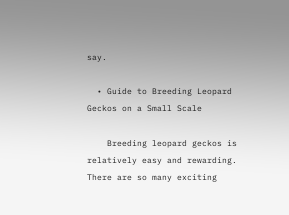say.

  • Guide to Breeding Leopard Geckos on a Small Scale

    Breeding leopard geckos is relatively easy and rewarding. There are so many exciting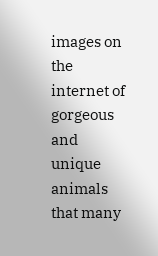images on the internet of gorgeous and unique animals that many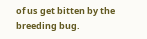of us get bitten by the breeding bug.